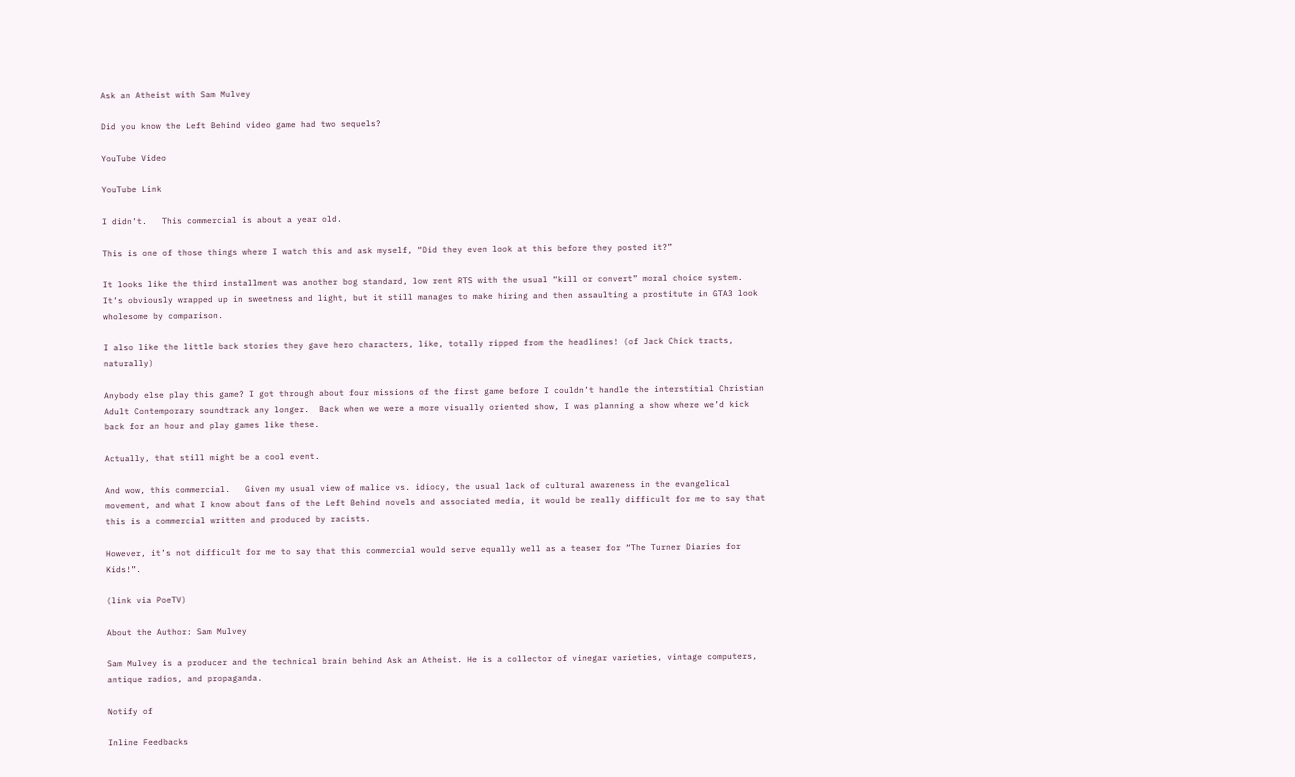Ask an Atheist with Sam Mulvey

Did you know the Left Behind video game had two sequels?

YouTube Video

YouTube Link

I didn’t.   This commercial is about a year old.

This is one of those things where I watch this and ask myself, “Did they even look at this before they posted it?”

It looks like the third installment was another bog standard, low rent RTS with the usual “kill or convert” moral choice system.   It’s obviously wrapped up in sweetness and light, but it still manages to make hiring and then assaulting a prostitute in GTA3 look wholesome by comparison.

I also like the little back stories they gave hero characters, like, totally ripped from the headlines! (of Jack Chick tracts, naturally)

Anybody else play this game? I got through about four missions of the first game before I couldn’t handle the interstitial Christian Adult Contemporary soundtrack any longer.  Back when we were a more visually oriented show, I was planning a show where we’d kick back for an hour and play games like these.

Actually, that still might be a cool event.

And wow, this commercial.   Given my usual view of malice vs. idiocy, the usual lack of cultural awareness in the evangelical movement, and what I know about fans of the Left Behind novels and associated media, it would be really difficult for me to say that this is a commercial written and produced by racists.

However, it’s not difficult for me to say that this commercial would serve equally well as a teaser for “The Turner Diaries for Kids!”.

(link via PoeTV)

About the Author: Sam Mulvey

Sam Mulvey is a producer and the technical brain behind Ask an Atheist. He is a collector of vinegar varieties, vintage computers, antique radios, and propaganda.

Notify of

Inline Feedbacks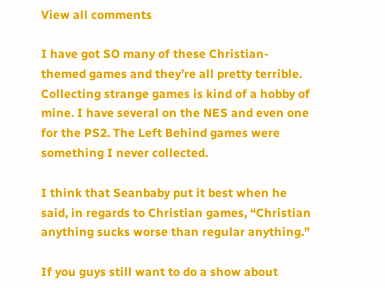View all comments

I have got SO many of these Christian-themed games and they’re all pretty terrible. Collecting strange games is kind of a hobby of mine. I have several on the NES and even one for the PS2. The Left Behind games were something I never collected.

I think that Seanbaby put it best when he said, in regards to Christian games, “Christian anything sucks worse than regular anything.”

If you guys still want to do a show about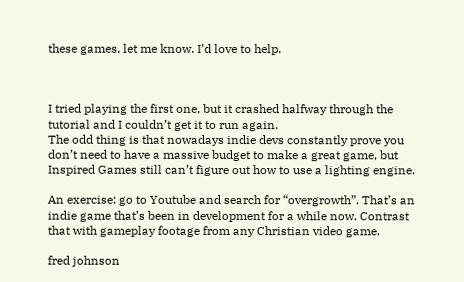these games, let me know. I’d love to help.



I tried playing the first one, but it crashed halfway through the tutorial and I couldn’t get it to run again.
The odd thing is that nowadays indie devs constantly prove you don’t need to have a massive budget to make a great game, but Inspired Games still can’t figure out how to use a lighting engine.

An exercise: go to Youtube and search for “overgrowth”. That’s an indie game that’s been in development for a while now. Contrast that with gameplay footage from any Christian video game.

fred johnson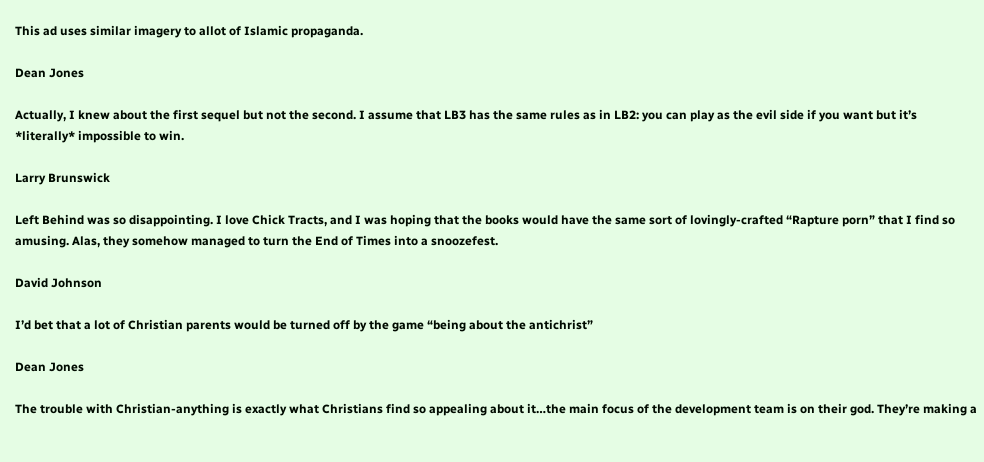This ad uses similar imagery to allot of Islamic propaganda.

Dean Jones

Actually, I knew about the first sequel but not the second. I assume that LB3 has the same rules as in LB2: you can play as the evil side if you want but it’s *literally* impossible to win.

Larry Brunswick

Left Behind was so disappointing. I love Chick Tracts, and I was hoping that the books would have the same sort of lovingly-crafted “Rapture porn” that I find so amusing. Alas, they somehow managed to turn the End of Times into a snoozefest.

David Johnson

I’d bet that a lot of Christian parents would be turned off by the game “being about the antichrist”

Dean Jones

The trouble with Christian-anything is exactly what Christians find so appealing about it…the main focus of the development team is on their god. They’re making a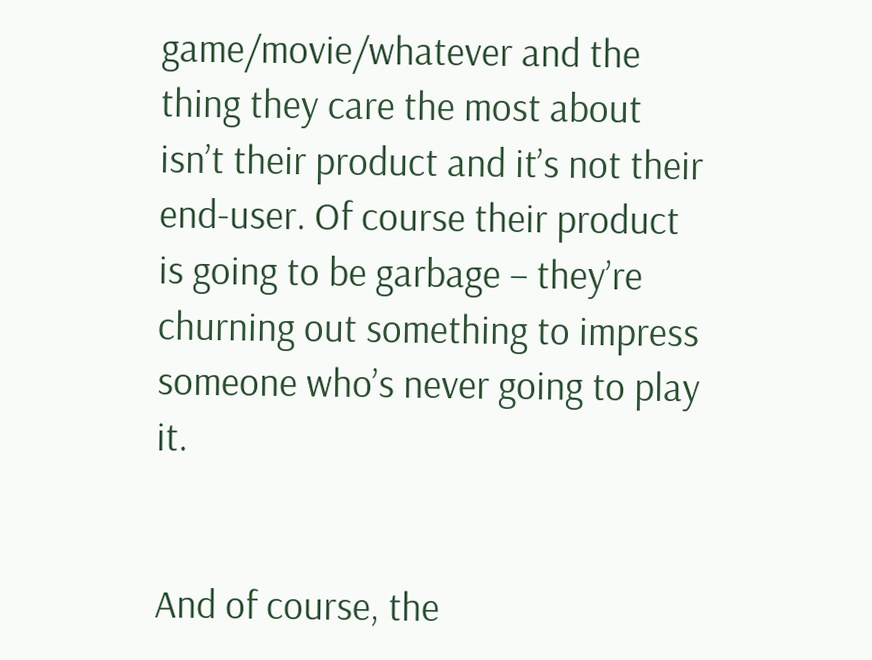game/movie/whatever and the thing they care the most about isn’t their product and it’s not their end-user. Of course their product is going to be garbage – they’re churning out something to impress someone who’s never going to play it.


And of course, the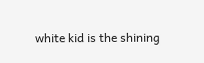white kid is the shining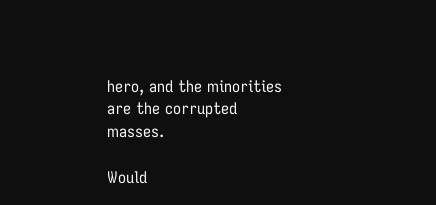hero, and the minorities are the corrupted masses.

Would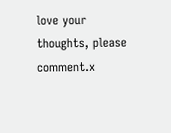love your thoughts, please comment.x